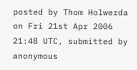posted by Thom Holwerda on Fri 21st Apr 2006 21:48 UTC, submitted by anonymous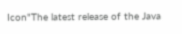Icon"The latest release of the Java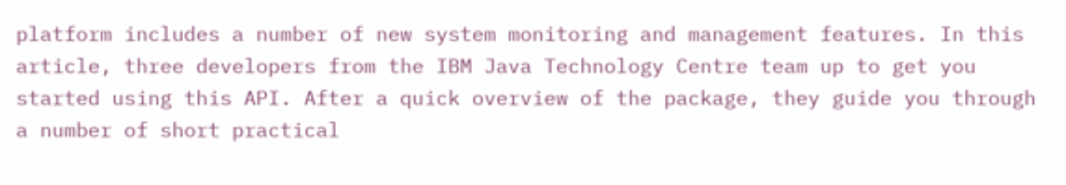platform includes a number of new system monitoring and management features. In this article, three developers from the IBM Java Technology Centre team up to get you started using this API. After a quick overview of the package, they guide you through a number of short practical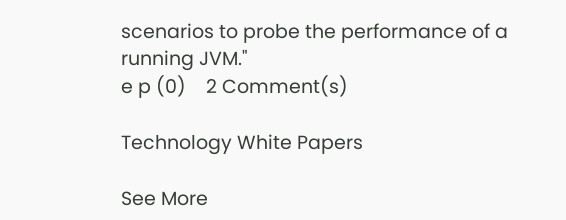scenarios to probe the performance of a running JVM."
e p (0)    2 Comment(s)

Technology White Papers

See More